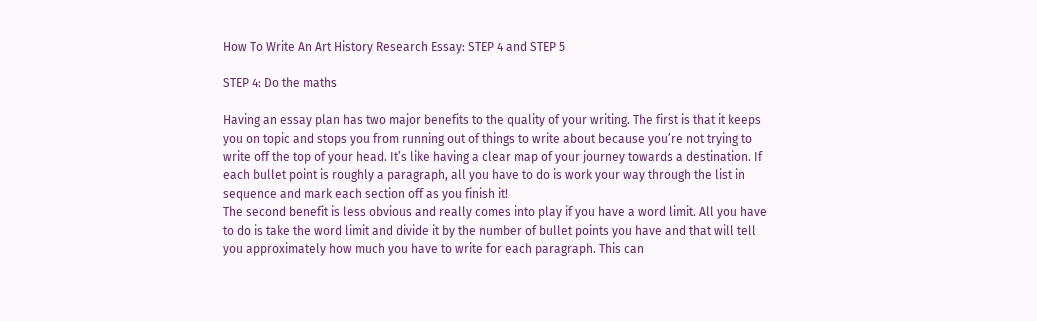How To Write An Art History Research Essay: STEP 4 and STEP 5

STEP 4: Do the maths

Having an essay plan has two major benefits to the quality of your writing. The first is that it keeps you on topic and stops you from running out of things to write about because you’re not trying to write off the top of your head. It’s like having a clear map of your journey towards a destination. If each bullet point is roughly a paragraph, all you have to do is work your way through the list in sequence and mark each section off as you finish it!
The second benefit is less obvious and really comes into play if you have a word limit. All you have to do is take the word limit and divide it by the number of bullet points you have and that will tell you approximately how much you have to write for each paragraph. This can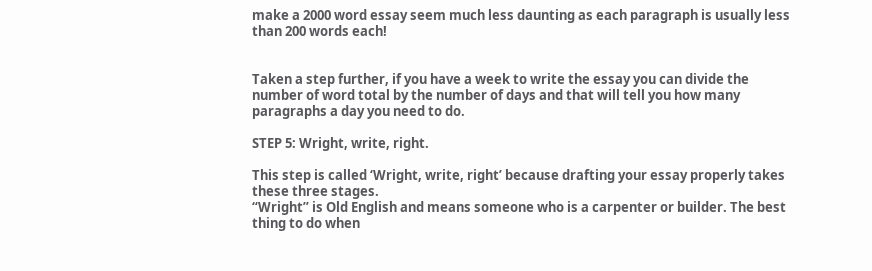make a 2000 word essay seem much less daunting as each paragraph is usually less than 200 words each!


Taken a step further, if you have a week to write the essay you can divide the number of word total by the number of days and that will tell you how many paragraphs a day you need to do.

STEP 5: Wright, write, right.

This step is called ‘Wright, write, right’ because drafting your essay properly takes these three stages.
“Wright” is Old English and means someone who is a carpenter or builder. The best thing to do when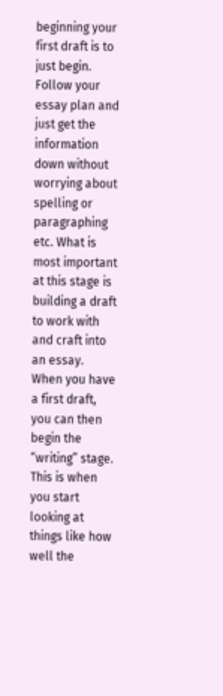beginning your first draft is to just begin. Follow your essay plan and just get the information down without worrying about spelling or paragraphing etc. What is most important at this stage is building a draft to work with and craft into
an essay. When you have a first draft, you can then begin the “writing” stage. This is when you start looking at things like how well the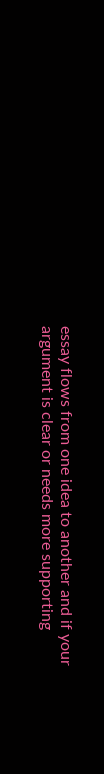essay flows from one idea to another and if your argument is clear or needs more supporting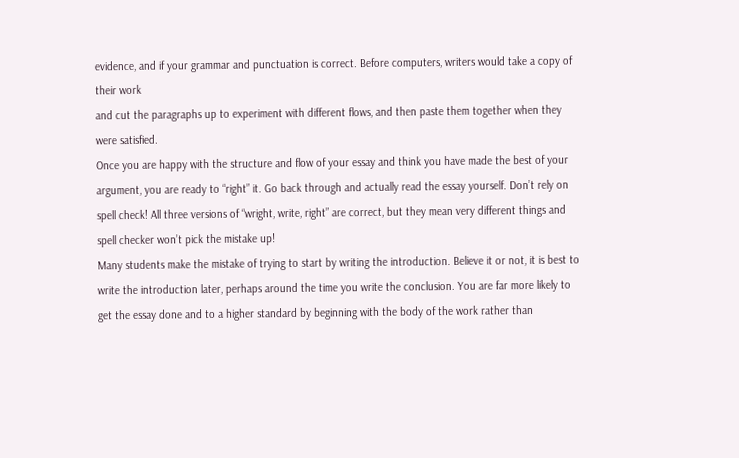evidence, and if your grammar and punctuation is correct. Before computers, writers would take a copy of their work
and cut the paragraphs up to experiment with different flows, and then paste them together when they were satisfied.
Once you are happy with the structure and flow of your essay and think you have made the best of your argument, you are ready to “right” it. Go back through and actually read the essay yourself. Don’t rely on spell check! All three versions of “wright, write, right” are correct, but they mean very different things and spell checker won’t pick the mistake up!
Many students make the mistake of trying to start by writing the introduction. Believe it or not, it is best to write the introduction later, perhaps around the time you write the conclusion. You are far more likely to get the essay done and to a higher standard by beginning with the body of the work rather than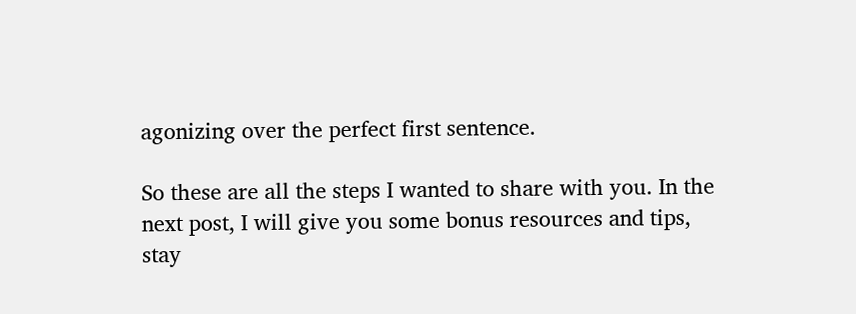agonizing over the perfect first sentence.

So these are all the steps I wanted to share with you. In the next post, I will give you some bonus resources and tips, stay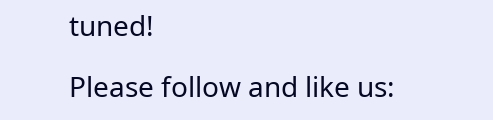tuned!

Please follow and like us: